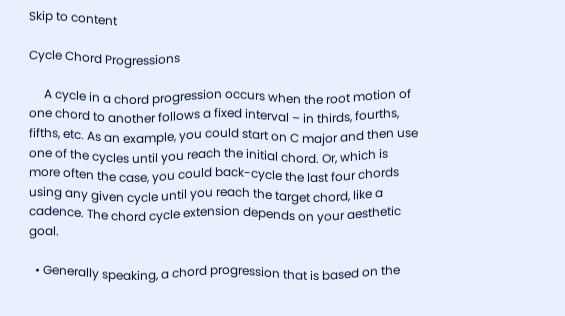Skip to content

Cycle Chord Progressions

     A cycle in a chord progression occurs when the root motion of one chord to another follows a fixed interval – in thirds, fourths, fifths, etc. As an example, you could start on C major and then use one of the cycles until you reach the initial chord. Or, which is more often the case, you could back-cycle the last four chords using any given cycle until you reach the target chord, like a cadence. The chord cycle extension depends on your aesthetic goal.

  • Generally speaking, a chord progression that is based on the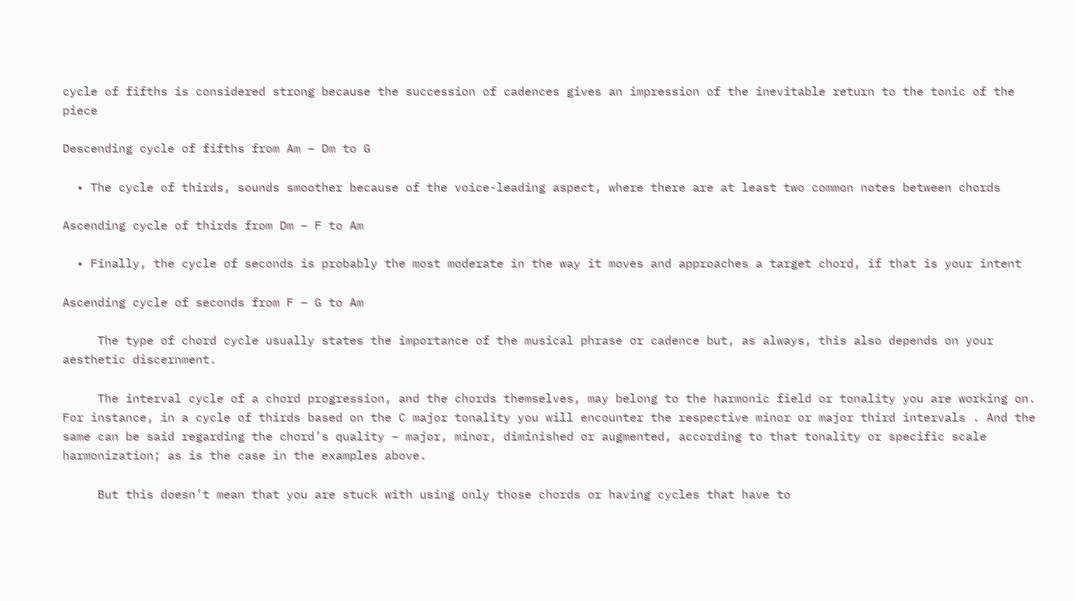cycle of fifths is considered strong because the succession of cadences gives an impression of the inevitable return to the tonic of the piece

Descending cycle of fifths from Am – Dm to G

  • The cycle of thirds, sounds smoother because of the voice-leading aspect, where there are at least two common notes between chords

Ascending cycle of thirds from Dm – F to Am

  • Finally, the cycle of seconds is probably the most moderate in the way it moves and approaches a target chord, if that is your intent

Ascending cycle of seconds from F – G to Am

     The type of chord cycle usually states the importance of the musical phrase or cadence but, as always, this also depends on your aesthetic discernment.

     The interval cycle of a chord progression, and the chords themselves, may belong to the harmonic field or tonality you are working on. For instance, in a cycle of thirds based on the C major tonality you will encounter the respective minor or major third intervals . And the same can be said regarding the chord’s quality – major, minor, diminished or augmented, according to that tonality or specific scale harmonization; as is the case in the examples above.

     But this doesn’t mean that you are stuck with using only those chords or having cycles that have to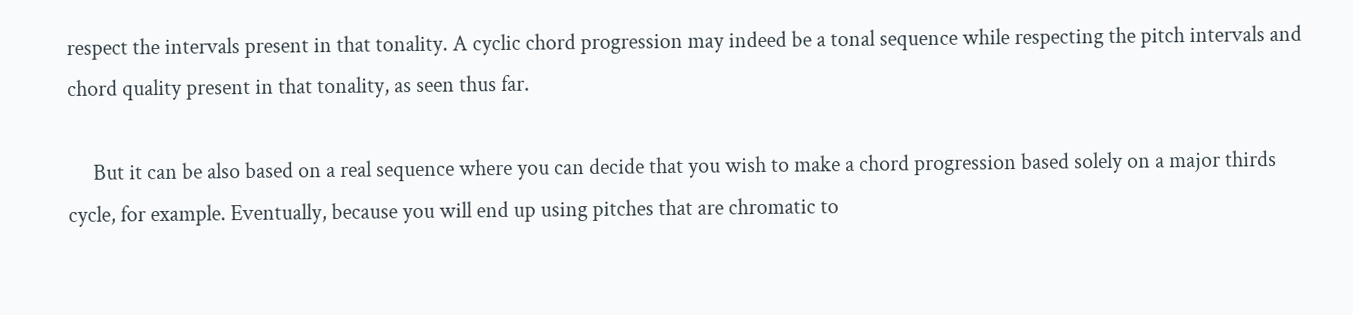respect the intervals present in that tonality. A cyclic chord progression may indeed be a tonal sequence while respecting the pitch intervals and chord quality present in that tonality, as seen thus far.

     But it can be also based on a real sequence where you can decide that you wish to make a chord progression based solely on a major thirds cycle, for example. Eventually, because you will end up using pitches that are chromatic to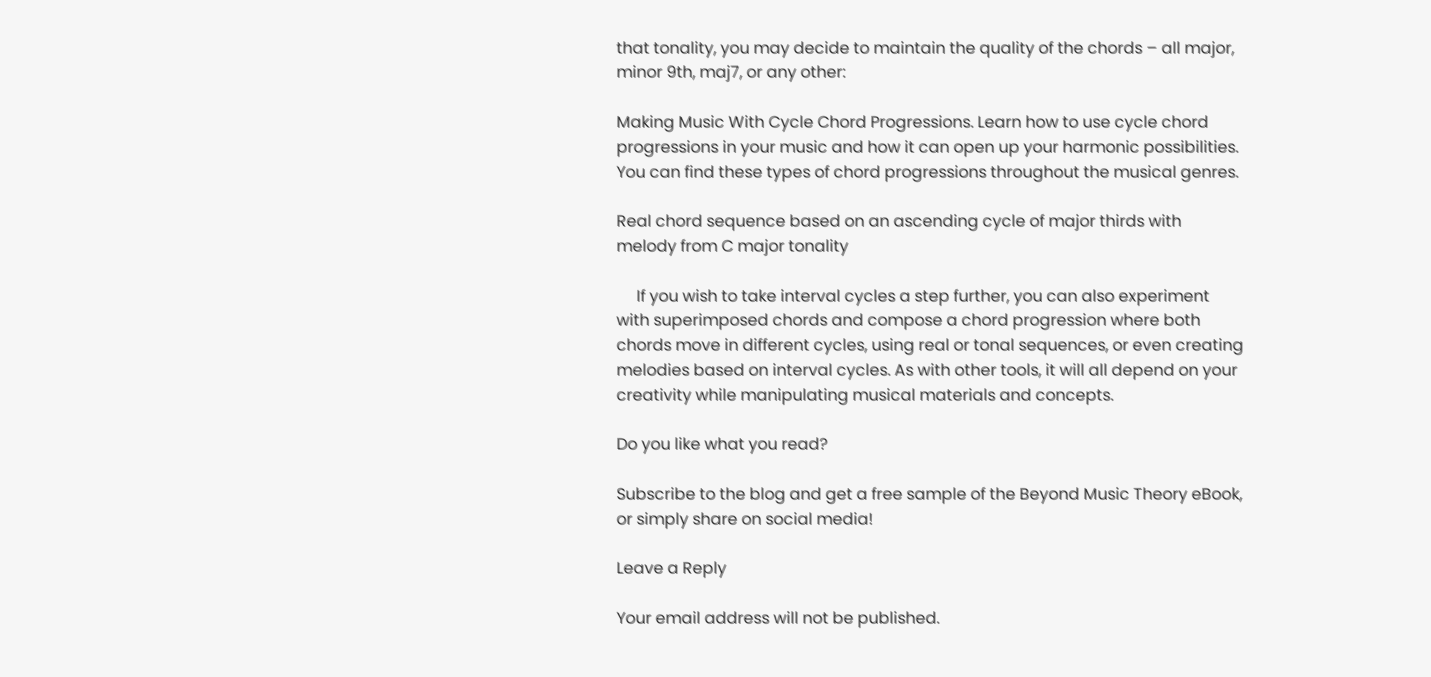that tonality, you may decide to maintain the quality of the chords – all major, minor 9th, maj7, or any other:

Making Music With Cycle Chord Progressions. Learn how to use cycle chord progressions in your music and how it can open up your harmonic possibilities. You can find these types of chord progressions throughout the musical genres.

Real chord sequence based on an ascending cycle of major thirds with melody from C major tonality

     If you wish to take interval cycles a step further, you can also experiment with superimposed chords and compose a chord progression where both chords move in different cycles, using real or tonal sequences, or even creating melodies based on interval cycles. As with other tools, it will all depend on your creativity while manipulating musical materials and concepts.

Do you like what you read?

Subscribe to the blog and get a free sample of the Beyond Music Theory eBook, or simply share on social media!

Leave a Reply

Your email address will not be published.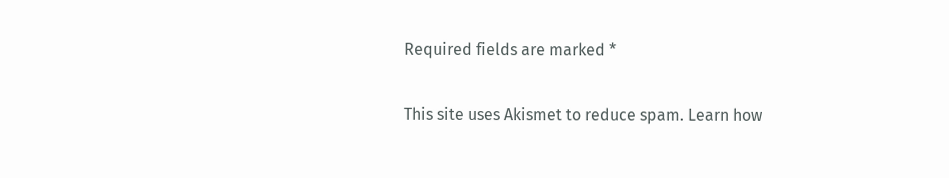Required fields are marked *

This site uses Akismet to reduce spam. Learn how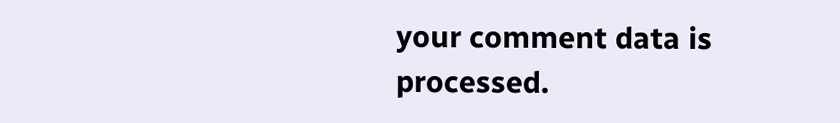your comment data is processed.